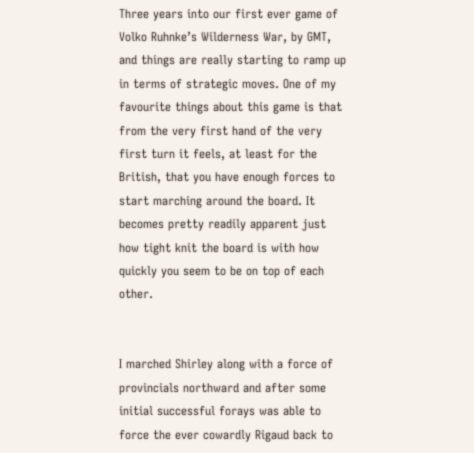Three years into our first ever game of Volko Ruhnke’s Wilderness War, by GMT, and things are really starting to ramp up in terms of strategic moves. One of my favourite things about this game is that from the very first hand of the very first turn it feels, at least for the British, that you have enough forces to start marching around the board. It becomes pretty readily apparent just how tight knit the board is with how quickly you seem to be on top of each other.


I marched Shirley along with a force of provincials northward and after some initial successful forays was able to force the ever cowardly Rigaud back to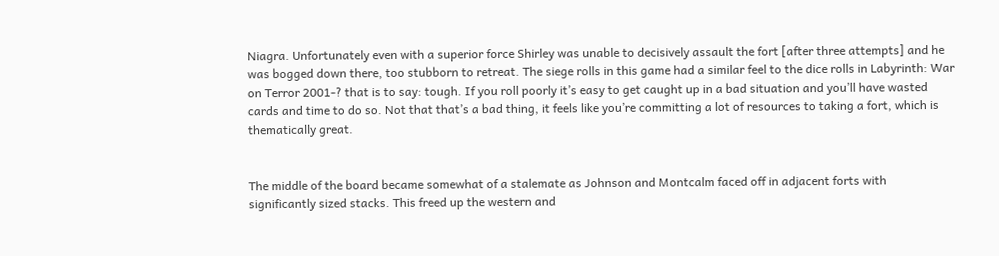Niagra. Unfortunately even with a superior force Shirley was unable to decisively assault the fort [after three attempts] and he was bogged down there, too stubborn to retreat. The siege rolls in this game had a similar feel to the dice rolls in Labyrinth: War on Terror 2001-? that is to say: tough. If you roll poorly it’s easy to get caught up in a bad situation and you’ll have wasted cards and time to do so. Not that that’s a bad thing, it feels like you’re committing a lot of resources to taking a fort, which is thematically great.


The middle of the board became somewhat of a stalemate as Johnson and Montcalm faced off in adjacent forts with significantly sized stacks. This freed up the western and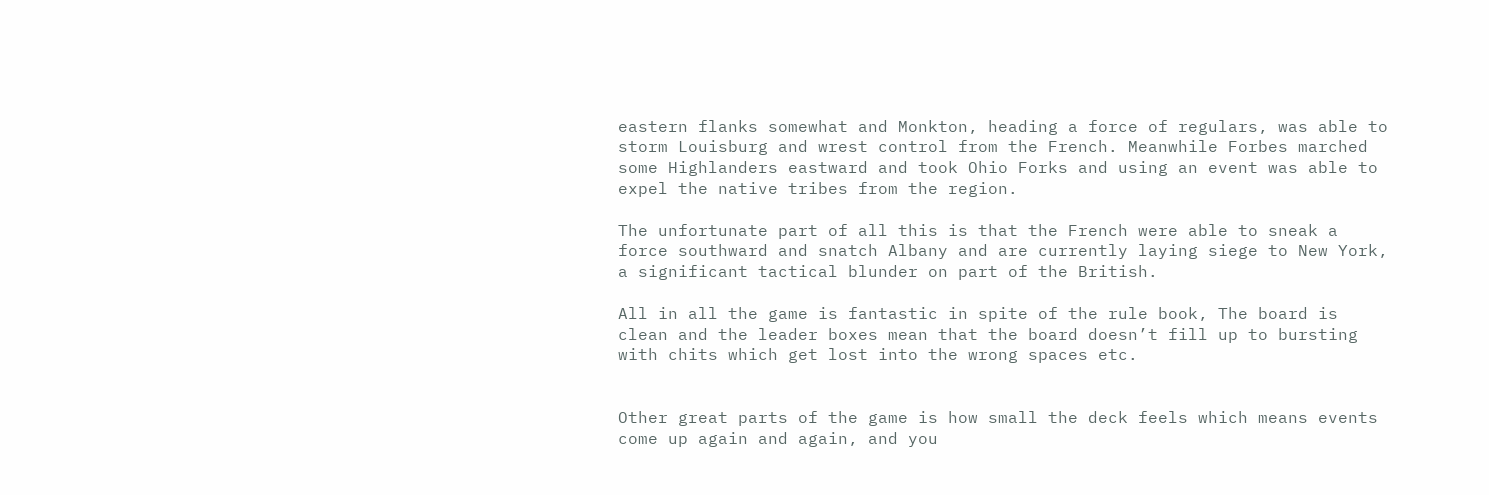eastern flanks somewhat and Monkton, heading a force of regulars, was able to storm Louisburg and wrest control from the French. Meanwhile Forbes marched some Highlanders eastward and took Ohio Forks and using an event was able to expel the native tribes from the region.

The unfortunate part of all this is that the French were able to sneak a force southward and snatch Albany and are currently laying siege to New York, a significant tactical blunder on part of the British.

All in all the game is fantastic in spite of the rule book, The board is clean and the leader boxes mean that the board doesn’t fill up to bursting with chits which get lost into the wrong spaces etc.


Other great parts of the game is how small the deck feels which means events come up again and again, and you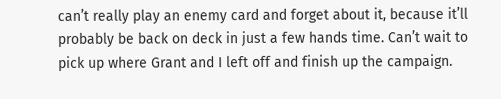can’t really play an enemy card and forget about it, because it’ll probably be back on deck in just a few hands time. Can’t wait to pick up where Grant and I left off and finish up the campaign.